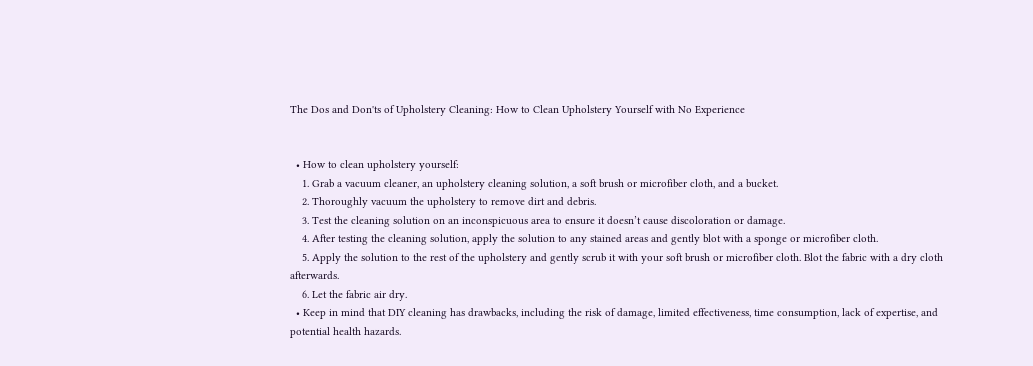The Dos and Don'ts of Upholstery Cleaning: How to Clean Upholstery Yourself with No Experience


  • How to clean upholstery yourself:
    1. Grab a vacuum cleaner, an upholstery cleaning solution, a soft brush or microfiber cloth, and a bucket.
    2. Thoroughly vacuum the upholstery to remove dirt and debris.
    3. Test the cleaning solution on an inconspicuous area to ensure it doesn’t cause discoloration or damage.
    4. After testing the cleaning solution, apply the solution to any stained areas and gently blot with a sponge or microfiber cloth.
    5. Apply the solution to the rest of the upholstery and gently scrub it with your soft brush or microfiber cloth. Blot the fabric with a dry cloth afterwards.
    6. Let the fabric air dry.
  • Keep in mind that DIY cleaning has drawbacks, including the risk of damage, limited effectiveness, time consumption, lack of expertise, and potential health hazards.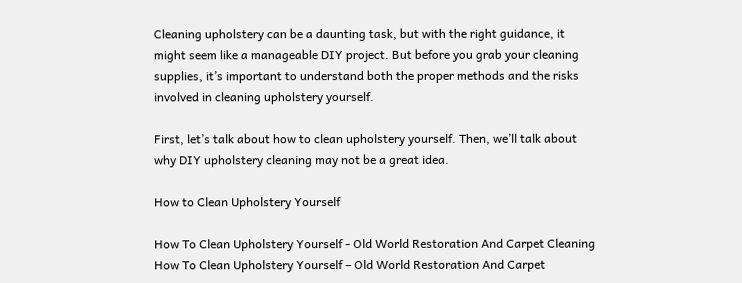Cleaning upholstery can be a daunting task, but with the right guidance, it might seem like a manageable DIY project. But before you grab your cleaning supplies, it’s important to understand both the proper methods and the risks involved in cleaning upholstery yourself.

First, let’s talk about how to clean upholstery yourself. Then, we’ll talk about why DIY upholstery cleaning may not be a great idea.

How to Clean Upholstery Yourself

How To Clean Upholstery Yourself - Old World Restoration And Carpet Cleaning
How To Clean Upholstery Yourself – Old World Restoration And Carpet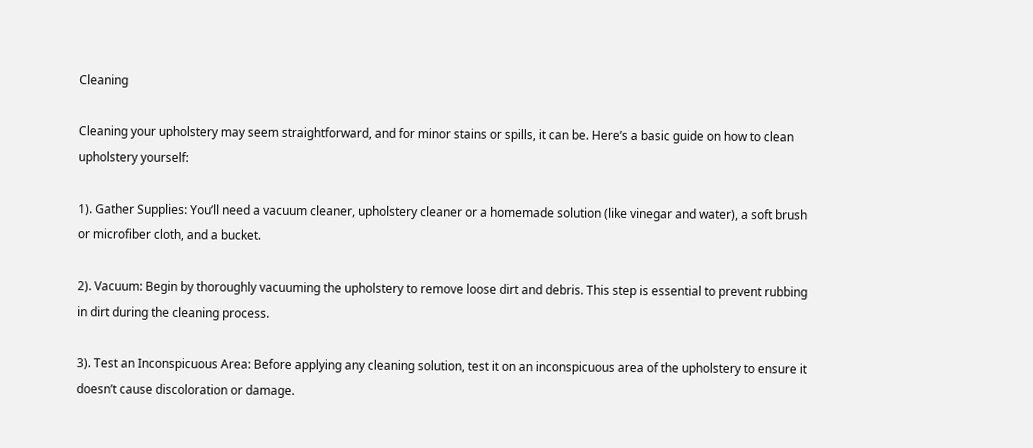Cleaning

Cleaning your upholstery may seem straightforward, and for minor stains or spills, it can be. Here’s a basic guide on how to clean upholstery yourself:

1). Gather Supplies: You’ll need a vacuum cleaner, upholstery cleaner or a homemade solution (like vinegar and water), a soft brush or microfiber cloth, and a bucket.

2). Vacuum: Begin by thoroughly vacuuming the upholstery to remove loose dirt and debris. This step is essential to prevent rubbing in dirt during the cleaning process.

3). Test an Inconspicuous Area: Before applying any cleaning solution, test it on an inconspicuous area of the upholstery to ensure it doesn’t cause discoloration or damage.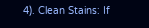4). Clean Stains: If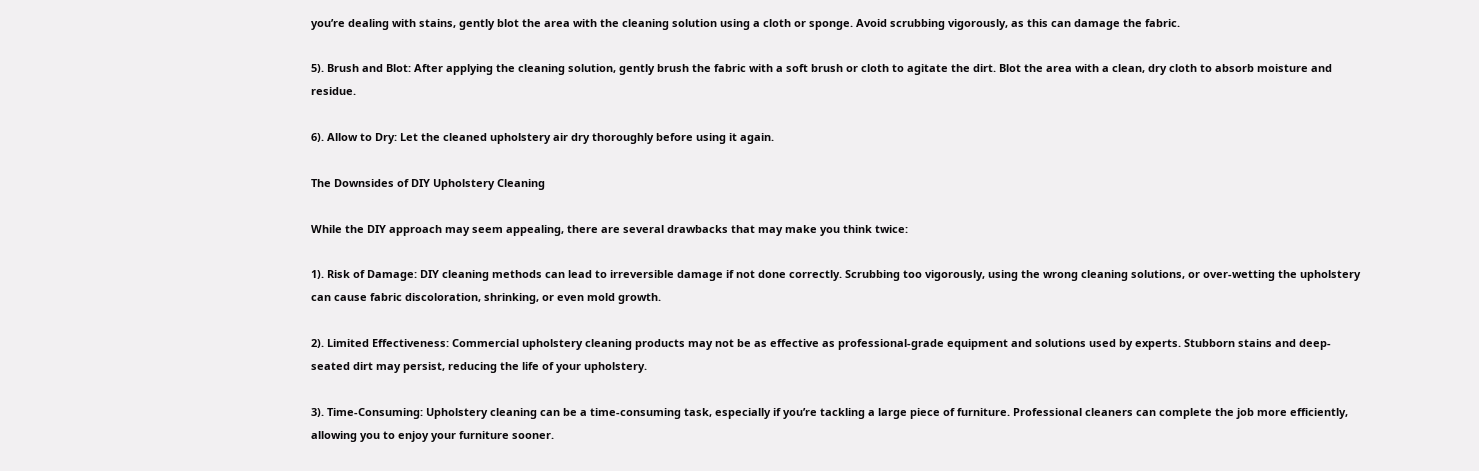you’re dealing with stains, gently blot the area with the cleaning solution using a cloth or sponge. Avoid scrubbing vigorously, as this can damage the fabric.

5). Brush and Blot: After applying the cleaning solution, gently brush the fabric with a soft brush or cloth to agitate the dirt. Blot the area with a clean, dry cloth to absorb moisture and residue.

6). Allow to Dry: Let the cleaned upholstery air dry thoroughly before using it again.

The Downsides of DIY Upholstery Cleaning

While the DIY approach may seem appealing, there are several drawbacks that may make you think twice:

1). Risk of Damage: DIY cleaning methods can lead to irreversible damage if not done correctly. Scrubbing too vigorously, using the wrong cleaning solutions, or over-wetting the upholstery can cause fabric discoloration, shrinking, or even mold growth.

2). Limited Effectiveness: Commercial upholstery cleaning products may not be as effective as professional-grade equipment and solutions used by experts. Stubborn stains and deep-seated dirt may persist, reducing the life of your upholstery.

3). Time-Consuming: Upholstery cleaning can be a time-consuming task, especially if you’re tackling a large piece of furniture. Professional cleaners can complete the job more efficiently, allowing you to enjoy your furniture sooner.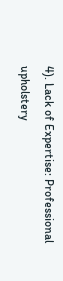4). Lack of Expertise: Professional upholstery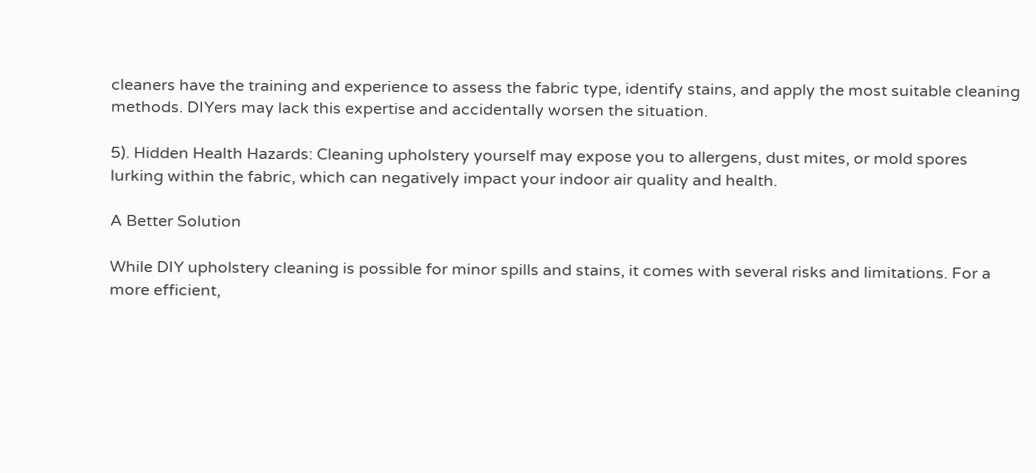cleaners have the training and experience to assess the fabric type, identify stains, and apply the most suitable cleaning methods. DIYers may lack this expertise and accidentally worsen the situation.

5). Hidden Health Hazards: Cleaning upholstery yourself may expose you to allergens, dust mites, or mold spores lurking within the fabric, which can negatively impact your indoor air quality and health.

A Better Solution

While DIY upholstery cleaning is possible for minor spills and stains, it comes with several risks and limitations. For a more efficient,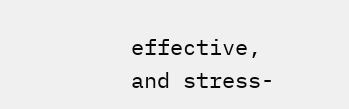effective, and stress-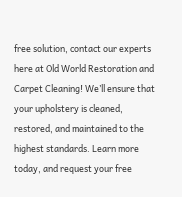free solution, contact our experts here at Old World Restoration and Carpet Cleaning! We’ll ensure that your upholstery is cleaned, restored, and maintained to the highest standards. Learn more today, and request your free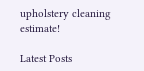upholstery cleaning estimate!

Latest Posts